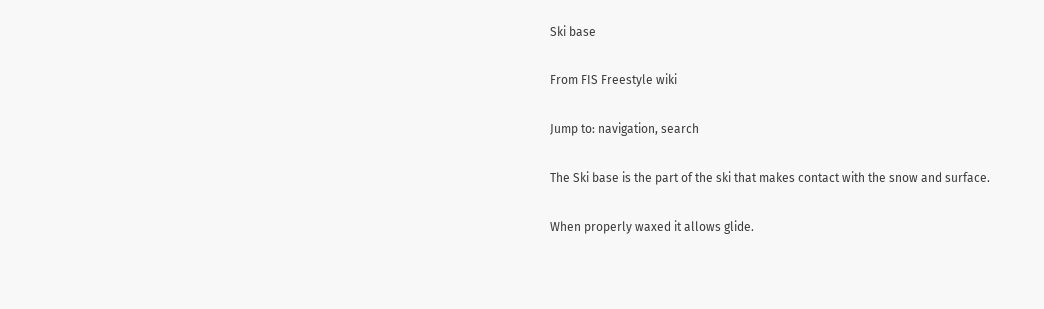Ski base

From FIS Freestyle wiki

Jump to: navigation, search

The Ski base is the part of the ski that makes contact with the snow and surface.

When properly waxed it allows glide.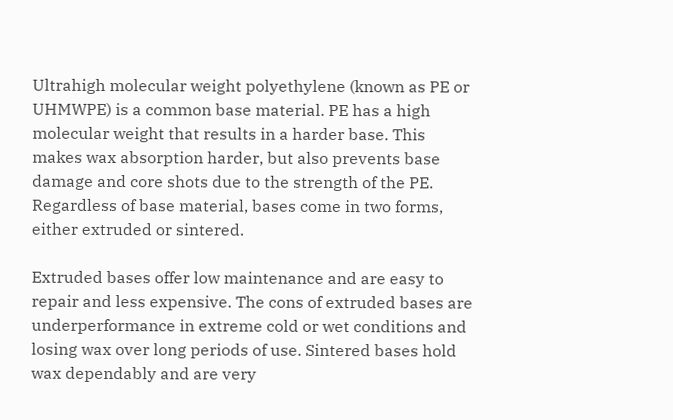Ultrahigh molecular weight polyethylene (known as PE or UHMWPE) is a common base material. PE has a high molecular weight that results in a harder base. This makes wax absorption harder, but also prevents base damage and core shots due to the strength of the PE. Regardless of base material, bases come in two forms, either extruded or sintered.

Extruded bases offer low maintenance and are easy to repair and less expensive. The cons of extruded bases are underperformance in extreme cold or wet conditions and losing wax over long periods of use. Sintered bases hold wax dependably and are very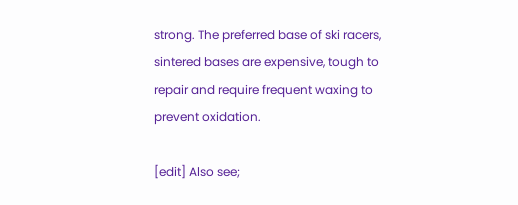strong. The preferred base of ski racers, sintered bases are expensive, tough to repair and require frequent waxing to prevent oxidation.

[edit] Also see;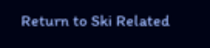Return to Ski Related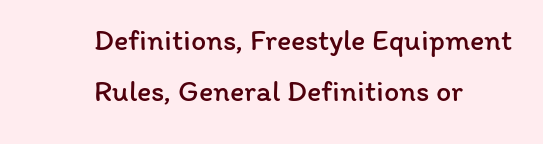Definitions, Freestyle Equipment Rules, General Definitions or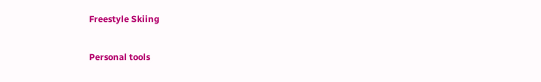Freestyle Skiing

Personal tools